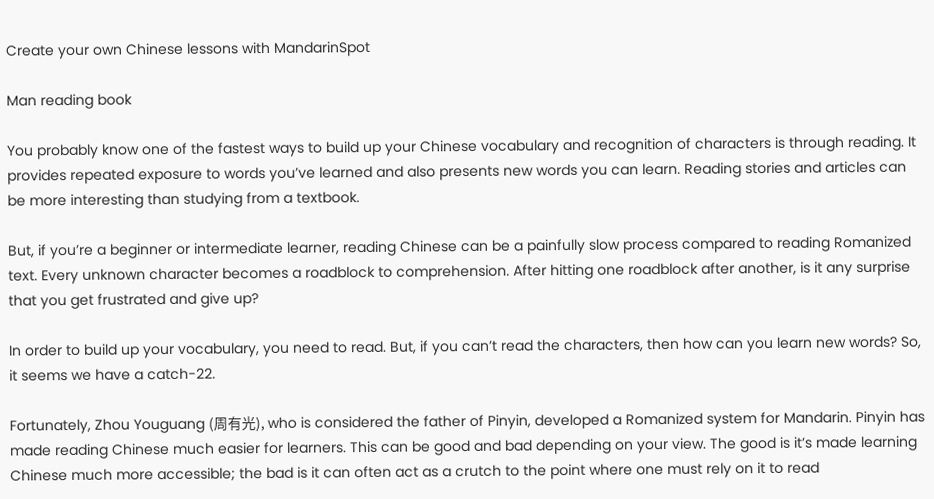Create your own Chinese lessons with MandarinSpot

Man reading book

You probably know one of the fastest ways to build up your Chinese vocabulary and recognition of characters is through reading. It provides repeated exposure to words you’ve learned and also presents new words you can learn. Reading stories and articles can be more interesting than studying from a textbook.

But, if you’re a beginner or intermediate learner, reading Chinese can be a painfully slow process compared to reading Romanized text. Every unknown character becomes a roadblock to comprehension. After hitting one roadblock after another, is it any surprise that you get frustrated and give up?

In order to build up your vocabulary, you need to read. But, if you can’t read the characters, then how can you learn new words? So, it seems we have a catch-22.

Fortunately, Zhou Youguang (周有光), who is considered the father of Pinyin, developed a Romanized system for Mandarin. Pinyin has made reading Chinese much easier for learners. This can be good and bad depending on your view. The good is it’s made learning Chinese much more accessible; the bad is it can often act as a crutch to the point where one must rely on it to read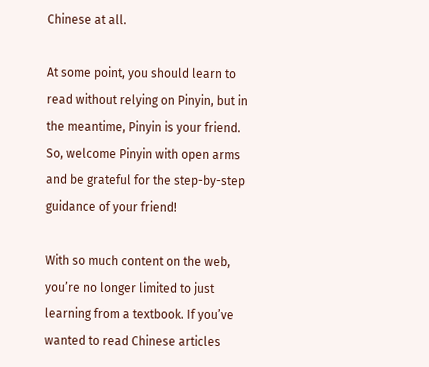Chinese at all.

At some point, you should learn to read without relying on Pinyin, but in the meantime, Pinyin is your friend. So, welcome Pinyin with open arms and be grateful for the step-by-step guidance of your friend!

With so much content on the web, you’re no longer limited to just learning from a textbook. If you’ve wanted to read Chinese articles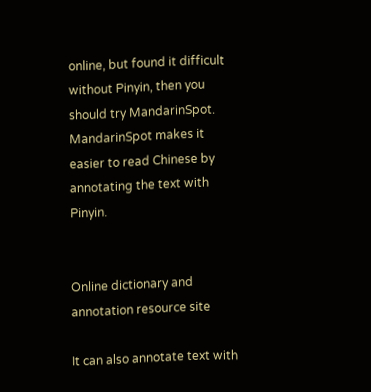online, but found it difficult without Pinyin, then you should try MandarinSpot. MandarinSpot makes it easier to read Chinese by annotating the text with Pinyin.


Online dictionary and annotation resource site

It can also annotate text with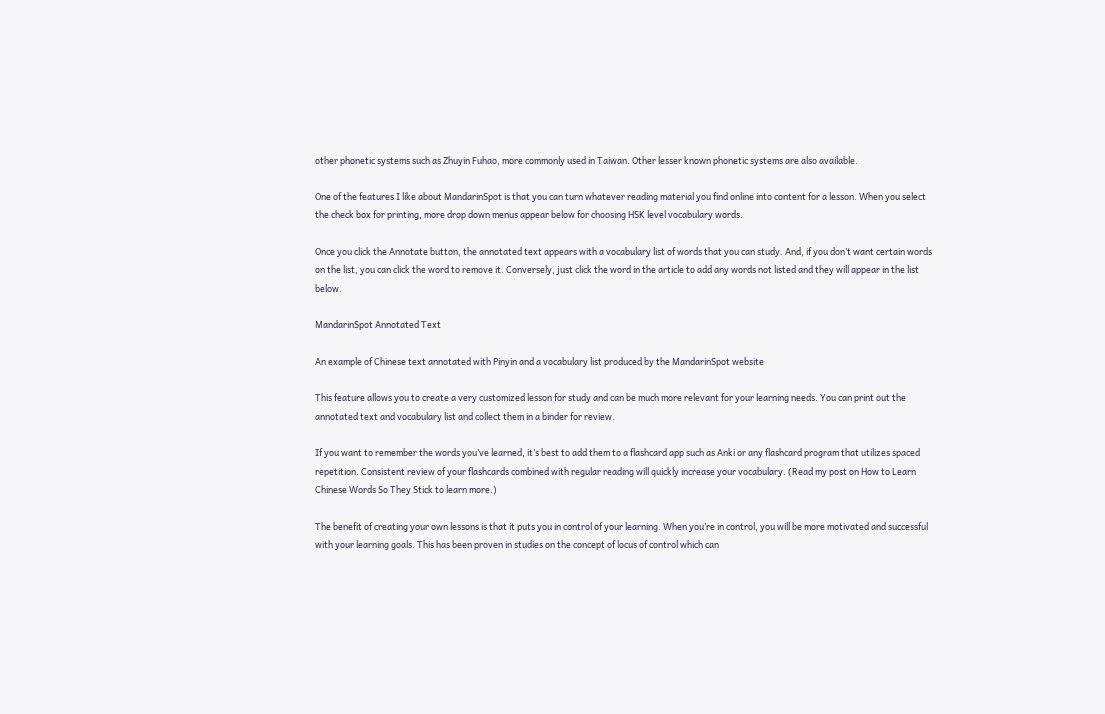other phonetic systems such as Zhuyin Fuhao, more commonly used in Taiwan. Other lesser known phonetic systems are also available.

One of the features I like about MandarinSpot is that you can turn whatever reading material you find online into content for a lesson. When you select the check box for printing, more drop down menus appear below for choosing HSK level vocabulary words.

Once you click the Annotate button, the annotated text appears with a vocabulary list of words that you can study. And, if you don’t want certain words on the list, you can click the word to remove it. Conversely, just click the word in the article to add any words not listed and they will appear in the list below.

MandarinSpot Annotated Text

An example of Chinese text annotated with Pinyin and a vocabulary list produced by the MandarinSpot website

This feature allows you to create a very customized lesson for study and can be much more relevant for your learning needs. You can print out the annotated text and vocabulary list and collect them in a binder for review.

If you want to remember the words you’ve learned, it’s best to add them to a flashcard app such as Anki or any flashcard program that utilizes spaced repetition. Consistent review of your flashcards combined with regular reading will quickly increase your vocabulary. (Read my post on How to Learn Chinese Words So They Stick to learn more.)

The benefit of creating your own lessons is that it puts you in control of your learning. When you’re in control, you will be more motivated and successful with your learning goals. This has been proven in studies on the concept of locus of control which can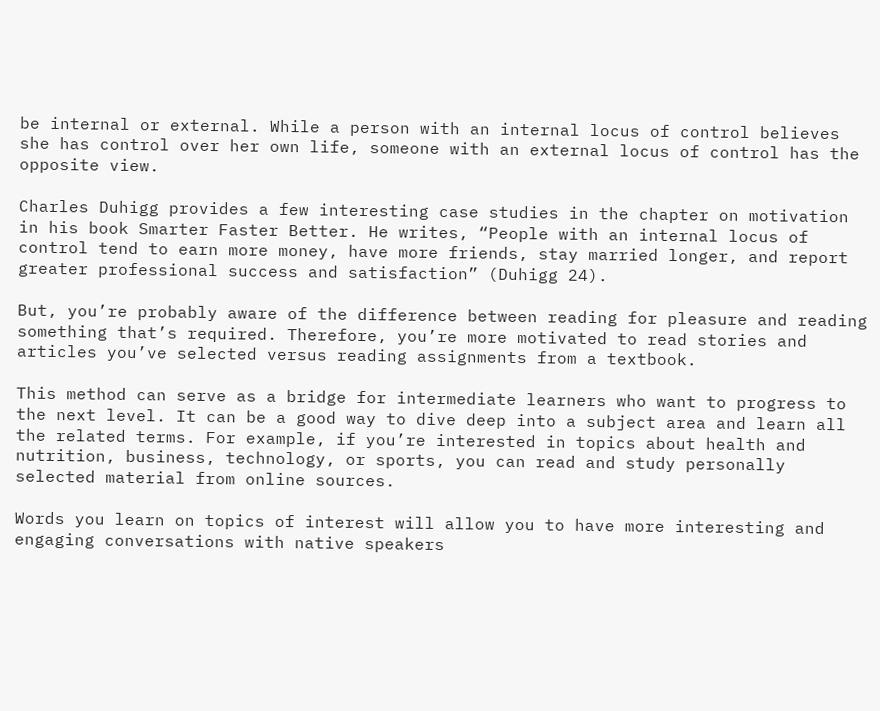be internal or external. While a person with an internal locus of control believes she has control over her own life, someone with an external locus of control has the opposite view.

Charles Duhigg provides a few interesting case studies in the chapter on motivation in his book Smarter Faster Better. He writes, “People with an internal locus of control tend to earn more money, have more friends, stay married longer, and report greater professional success and satisfaction” (Duhigg 24).

But, you’re probably aware of the difference between reading for pleasure and reading something that’s required. Therefore, you’re more motivated to read stories and articles you’ve selected versus reading assignments from a textbook.

This method can serve as a bridge for intermediate learners who want to progress to the next level. It can be a good way to dive deep into a subject area and learn all the related terms. For example, if you’re interested in topics about health and nutrition, business, technology, or sports, you can read and study personally selected material from online sources.

Words you learn on topics of interest will allow you to have more interesting and engaging conversations with native speakers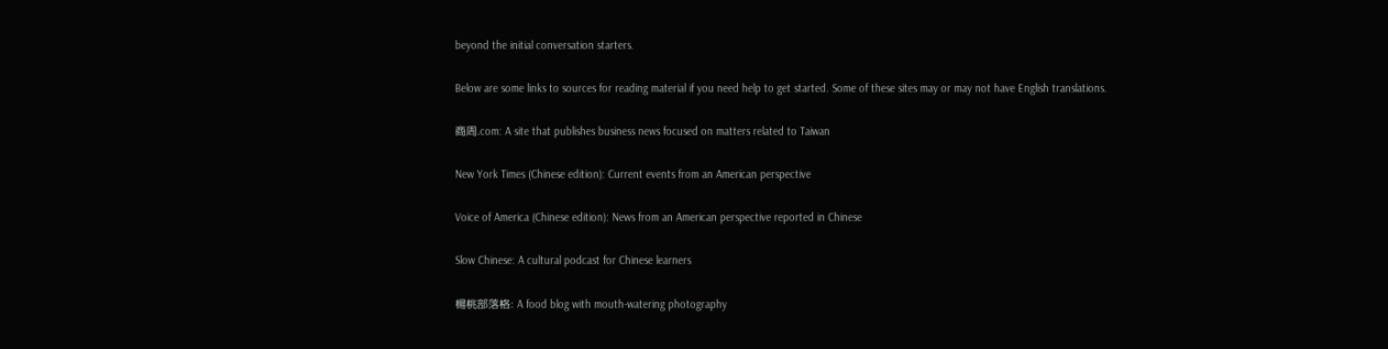beyond the initial conversation starters.

Below are some links to sources for reading material if you need help to get started. Some of these sites may or may not have English translations.

商周.com: A site that publishes business news focused on matters related to Taiwan

New York Times (Chinese edition): Current events from an American perspective

Voice of America (Chinese edition): News from an American perspective reported in Chinese

Slow Chinese: A cultural podcast for Chinese learners

楊桃部落格: A food blog with mouth-watering photography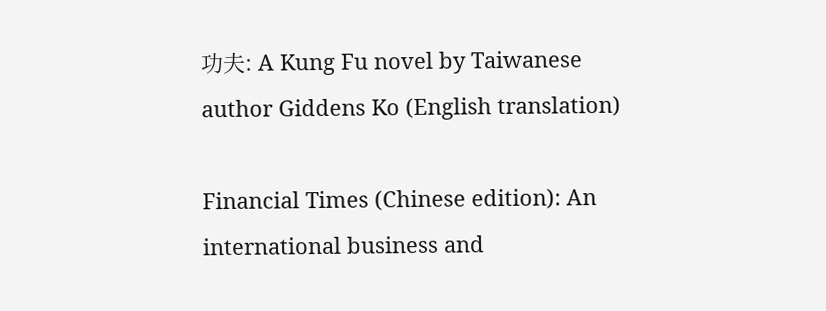功夫: A Kung Fu novel by Taiwanese author Giddens Ko (English translation)

Financial Times (Chinese edition): An international business and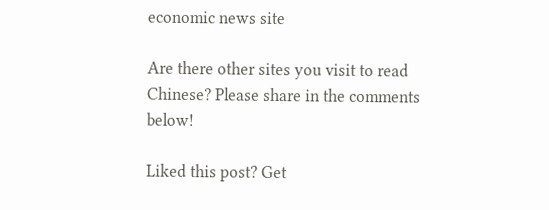economic news site

Are there other sites you visit to read Chinese? Please share in the comments below!

Liked this post? Get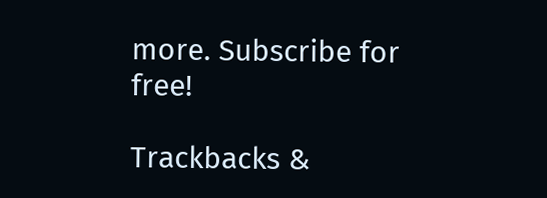more. Subscribe for free!

Trackbacks &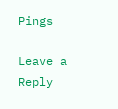Pings

Leave a Reply